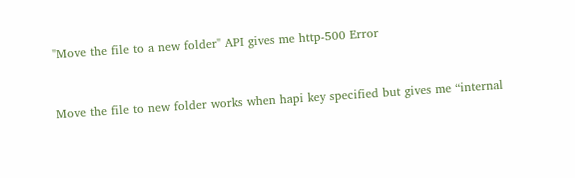"Move the file to a new folder" API gives me http-500 Error


Move the file to new folder works when hapi key specified but gives me “internal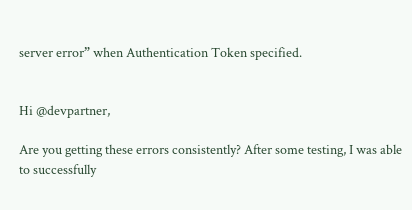server error” when Authentication Token specified.


Hi @devpartner,

Are you getting these errors consistently? After some testing, I was able to successfully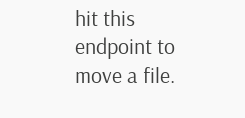hit this endpoint to move a file.